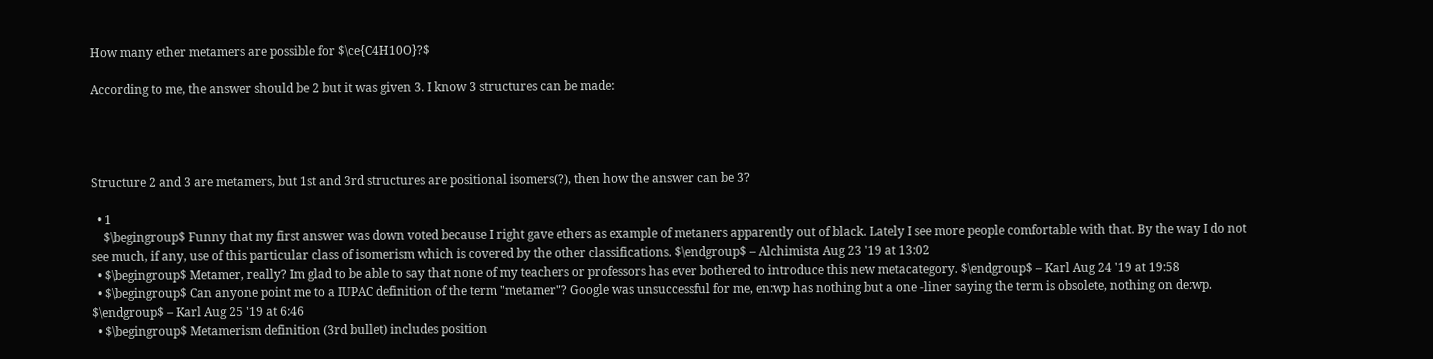How many ether metamers are possible for $\ce{C4H10O}?$

According to me, the answer should be 2 but it was given 3. I know 3 structures can be made:




Structure 2 and 3 are metamers, but 1st and 3rd structures are positional isomers(?), then how the answer can be 3?

  • 1
    $\begingroup$ Funny that my first answer was down voted because I right gave ethers as example of metaners apparently out of black. Lately I see more people comfortable with that. By the way I do not see much, if any, use of this particular class of isomerism which is covered by the other classifications. $\endgroup$ – Alchimista Aug 23 '19 at 13:02
  • $\begingroup$ Metamer, really? Im glad to be able to say that none of my teachers or professors has ever bothered to introduce this new metacategory. $\endgroup$ – Karl Aug 24 '19 at 19:58
  • $\begingroup$ Can anyone point me to a IUPAC definition of the term "metamer"? Google was unsuccessful for me, en:wp has nothing but a one -liner saying the term is obsolete, nothing on de:wp. $\endgroup$ – Karl Aug 25 '19 at 6:46
  • $\begingroup$ Metamerism definition (3rd bullet) includes position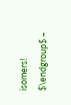isomers! $\endgroup$ –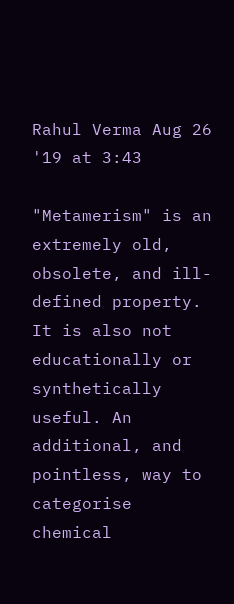Rahul Verma Aug 26 '19 at 3:43

"Metamerism" is an extremely old, obsolete, and ill-defined property. It is also not educationally or synthetically useful. An additional, and pointless, way to categorise chemical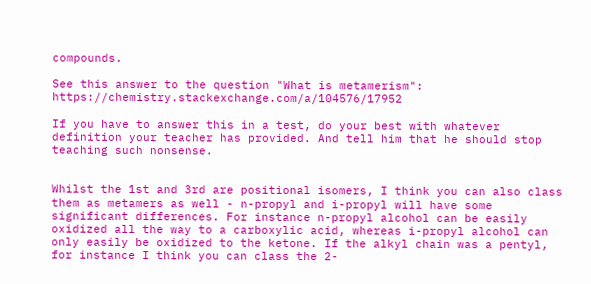compounds.

See this answer to the question "What is metamerism": https://chemistry.stackexchange.com/a/104576/17952

If you have to answer this in a test, do your best with whatever definition your teacher has provided. And tell him that he should stop teaching such nonsense.


Whilst the 1st and 3rd are positional isomers, I think you can also class them as metamers as well - n-propyl and i-propyl will have some significant differences. For instance n-propyl alcohol can be easily oxidized all the way to a carboxylic acid, whereas i-propyl alcohol can only easily be oxidized to the ketone. If the alkyl chain was a pentyl, for instance I think you can class the 2-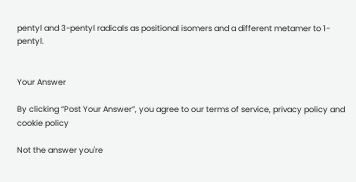pentyl and 3-pentyl radicals as positional isomers and a different metamer to 1-pentyl.


Your Answer

By clicking “Post Your Answer”, you agree to our terms of service, privacy policy and cookie policy

Not the answer you're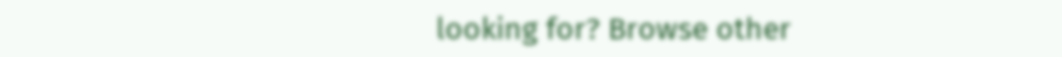looking for? Browse other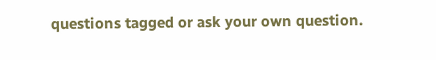questions tagged or ask your own question.